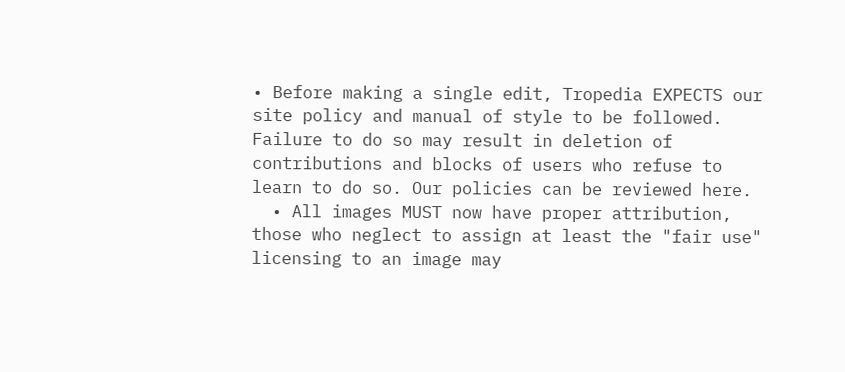• Before making a single edit, Tropedia EXPECTS our site policy and manual of style to be followed. Failure to do so may result in deletion of contributions and blocks of users who refuse to learn to do so. Our policies can be reviewed here.
  • All images MUST now have proper attribution, those who neglect to assign at least the "fair use" licensing to an image may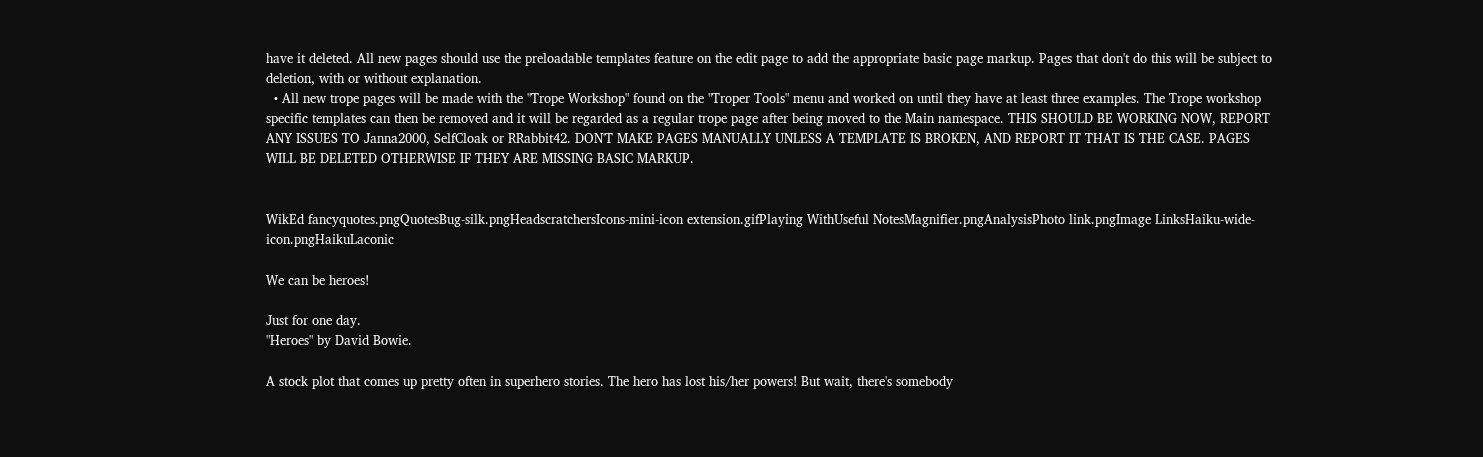have it deleted. All new pages should use the preloadable templates feature on the edit page to add the appropriate basic page markup. Pages that don't do this will be subject to deletion, with or without explanation.
  • All new trope pages will be made with the "Trope Workshop" found on the "Troper Tools" menu and worked on until they have at least three examples. The Trope workshop specific templates can then be removed and it will be regarded as a regular trope page after being moved to the Main namespace. THIS SHOULD BE WORKING NOW, REPORT ANY ISSUES TO Janna2000, SelfCloak or RRabbit42. DON'T MAKE PAGES MANUALLY UNLESS A TEMPLATE IS BROKEN, AND REPORT IT THAT IS THE CASE. PAGES WILL BE DELETED OTHERWISE IF THEY ARE MISSING BASIC MARKUP.


WikEd fancyquotes.pngQuotesBug-silk.pngHeadscratchersIcons-mini-icon extension.gifPlaying WithUseful NotesMagnifier.pngAnalysisPhoto link.pngImage LinksHaiku-wide-icon.pngHaikuLaconic

We can be heroes!

Just for one day.
"Heroes" by David Bowie.

A stock plot that comes up pretty often in superhero stories. The hero has lost his/her powers! But wait, there's somebody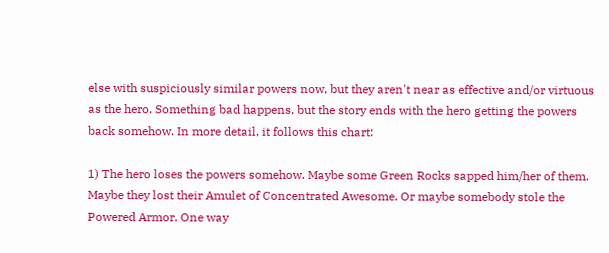else with suspiciously similar powers now, but they aren't near as effective and/or virtuous as the hero. Something bad happens, but the story ends with the hero getting the powers back somehow. In more detail, it follows this chart:

1) The hero loses the powers somehow. Maybe some Green Rocks sapped him/her of them. Maybe they lost their Amulet of Concentrated Awesome. Or maybe somebody stole the Powered Armor. One way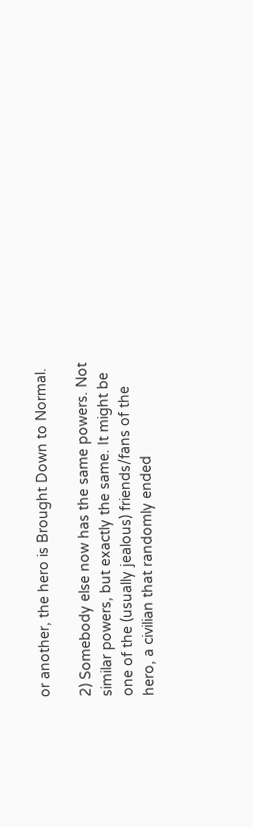or another, the hero is Brought Down to Normal.

2) Somebody else now has the same powers. Not similar powers, but exactly the same. It might be one of the (usually jealous) friends/fans of the hero, a civilian that randomly ended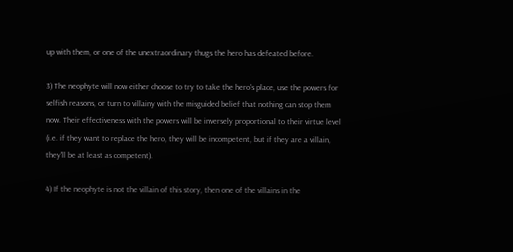up with them, or one of the unextraordinary thugs the hero has defeated before.

3) The neophyte will now either choose to try to take the hero's place, use the powers for selfish reasons, or turn to villainy with the misguided belief that nothing can stop them now. Their effectiveness with the powers will be inversely proportional to their virtue level (i.e. if they want to replace the hero, they will be incompetent, but if they are a villain, they'll be at least as competent).

4) If the neophyte is not the villain of this story, then one of the villains in the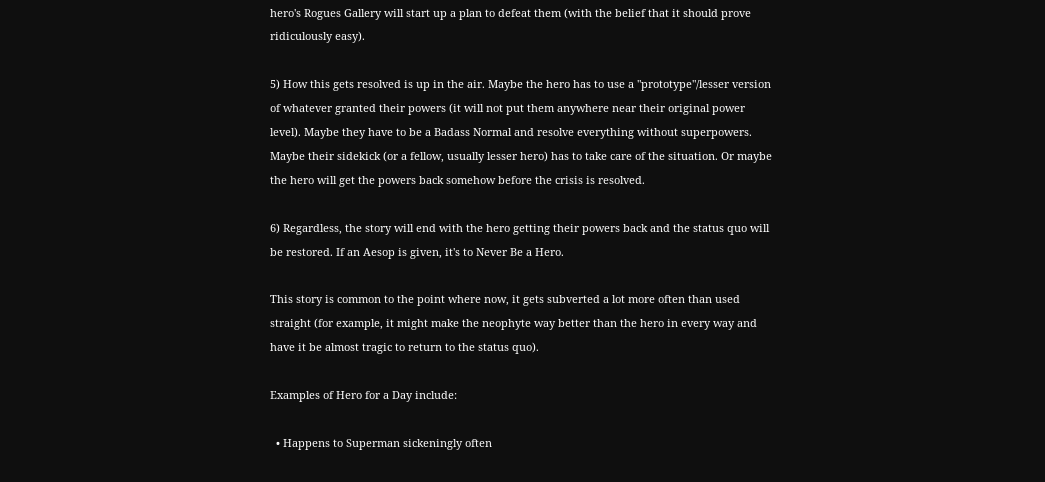hero's Rogues Gallery will start up a plan to defeat them (with the belief that it should prove ridiculously easy).

5) How this gets resolved is up in the air. Maybe the hero has to use a "prototype"/lesser version of whatever granted their powers (it will not put them anywhere near their original power level). Maybe they have to be a Badass Normal and resolve everything without superpowers. Maybe their sidekick (or a fellow, usually lesser hero) has to take care of the situation. Or maybe the hero will get the powers back somehow before the crisis is resolved.

6) Regardless, the story will end with the hero getting their powers back and the status quo will be restored. If an Aesop is given, it's to Never Be a Hero.

This story is common to the point where now, it gets subverted a lot more often than used straight (for example, it might make the neophyte way better than the hero in every way and have it be almost tragic to return to the status quo).

Examples of Hero for a Day include:

  • Happens to Superman sickeningly often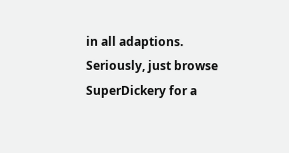in all adaptions. Seriously, just browse SuperDickery for a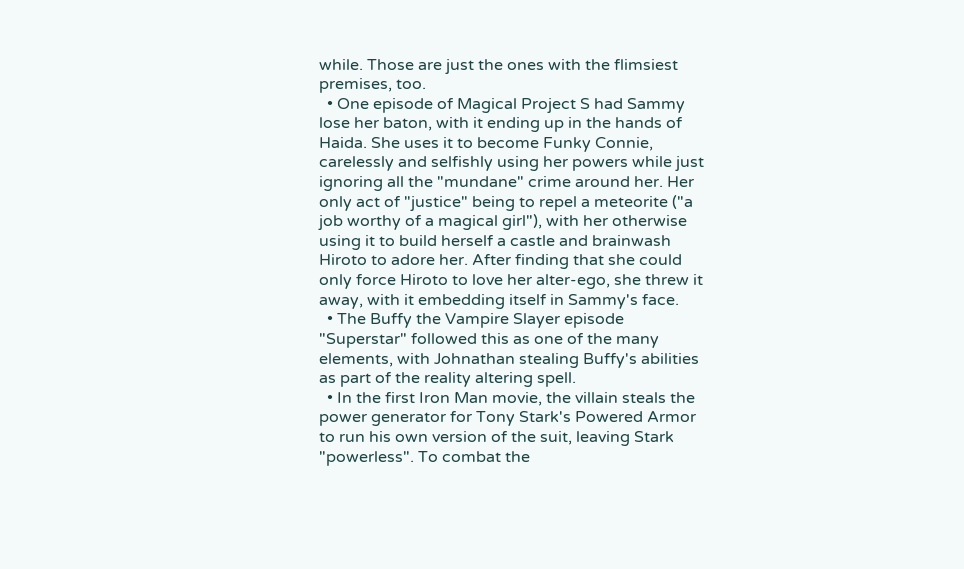while. Those are just the ones with the flimsiest premises, too.
  • One episode of Magical Project S had Sammy lose her baton, with it ending up in the hands of Haida. She uses it to become Funky Connie, carelessly and selfishly using her powers while just ignoring all the "mundane" crime around her. Her only act of "justice" being to repel a meteorite ("a job worthy of a magical girl"), with her otherwise using it to build herself a castle and brainwash Hiroto to adore her. After finding that she could only force Hiroto to love her alter-ego, she threw it away, with it embedding itself in Sammy's face.
  • The Buffy the Vampire Slayer episode "Superstar" followed this as one of the many elements, with Johnathan stealing Buffy's abilities as part of the reality altering spell.
  • In the first Iron Man movie, the villain steals the power generator for Tony Stark's Powered Armor to run his own version of the suit, leaving Stark "powerless". To combat the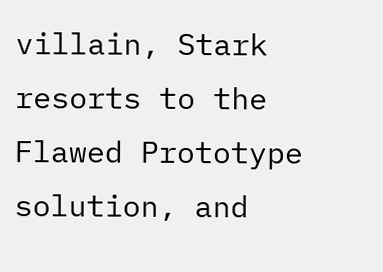villain, Stark resorts to the Flawed Prototype solution, and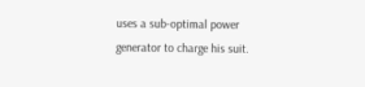uses a sub-optimal power generator to charge his suit.